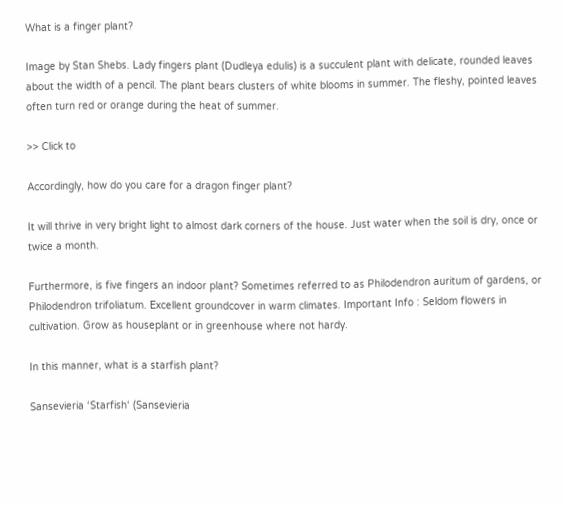What is a finger plant?

Image by Stan Shebs. Lady fingers plant (Dudleya edulis) is a succulent plant with delicate, rounded leaves about the width of a pencil. The plant bears clusters of white blooms in summer. The fleshy, pointed leaves often turn red or orange during the heat of summer.

>> Click to

Accordingly, how do you care for a dragon finger plant?

It will thrive in very bright light to almost dark corners of the house. Just water when the soil is dry, once or twice a month.

Furthermore, is five fingers an indoor plant? Sometimes referred to as Philodendron auritum of gardens, or Philodendron trifoliatum. Excellent groundcover in warm climates. Important Info : Seldom flowers in cultivation. Grow as houseplant or in greenhouse where not hardy.

In this manner, what is a starfish plant?

Sansevieria ‘Starfish‘ (Sansevieria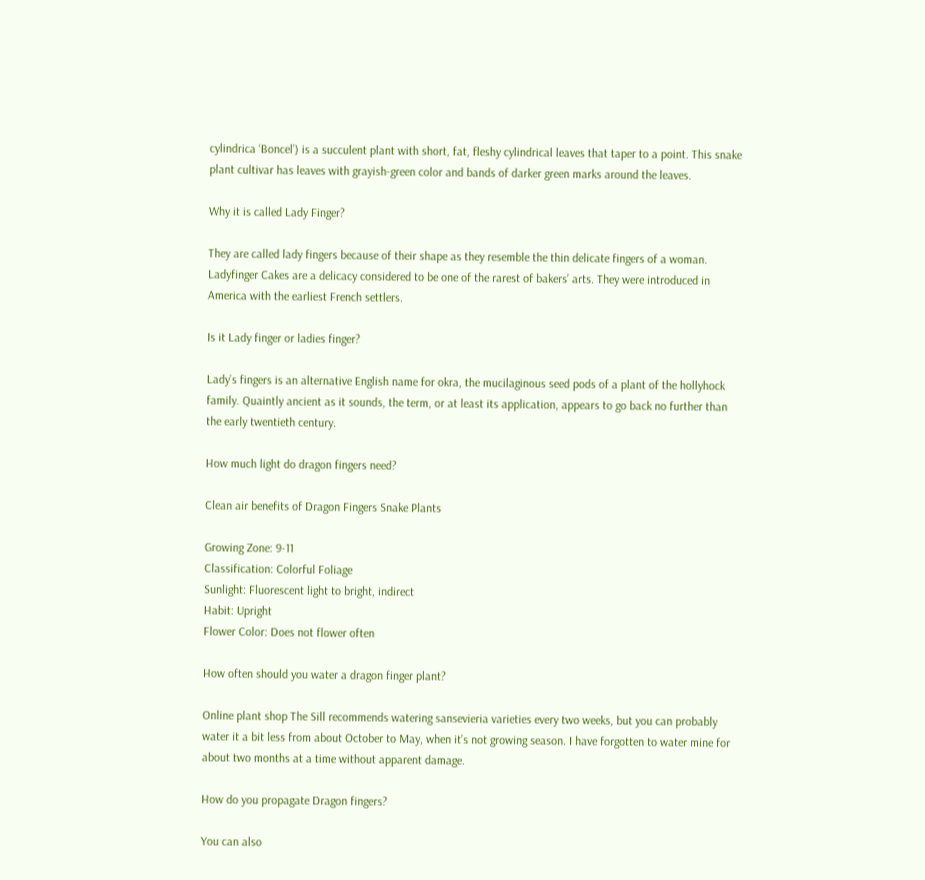cylindrica ‘Boncel’) is a succulent plant with short, fat, fleshy cylindrical leaves that taper to a point. This snake plant cultivar has leaves with grayish-green color and bands of darker green marks around the leaves.

Why it is called Lady Finger?

They are called lady fingers because of their shape as they resemble the thin delicate fingers of a woman. Ladyfinger Cakes are a delicacy considered to be one of the rarest of bakers’ arts. They were introduced in America with the earliest French settlers.

Is it Lady finger or ladies finger?

Lady’s fingers is an alternative English name for okra, the mucilaginous seed pods of a plant of the hollyhock family. Quaintly ancient as it sounds, the term, or at least its application, appears to go back no further than the early twentieth century.

How much light do dragon fingers need?

Clean air benefits of Dragon Fingers Snake Plants

Growing Zone: 9-11
Classification: Colorful Foliage
Sunlight: Fluorescent light to bright, indirect
Habit: Upright
Flower Color: Does not flower often

How often should you water a dragon finger plant?

Online plant shop The Sill recommends watering sansevieria varieties every two weeks, but you can probably water it a bit less from about October to May, when it’s not growing season. I have forgotten to water mine for about two months at a time without apparent damage.

How do you propagate Dragon fingers?

You can also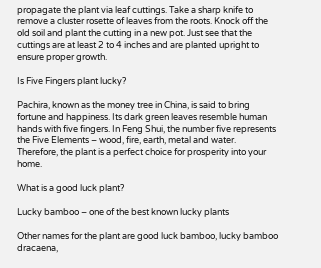propagate the plant via leaf cuttings. Take a sharp knife to remove a cluster rosette of leaves from the roots. Knock off the old soil and plant the cutting in a new pot. Just see that the cuttings are at least 2 to 4 inches and are planted upright to ensure proper growth.

Is Five Fingers plant lucky?

Pachira, known as the money tree in China, is said to bring fortune and happiness. Its dark green leaves resemble human hands with five fingers. In Feng Shui, the number five represents the Five Elements – wood, fire, earth, metal and water. Therefore, the plant is a perfect choice for prosperity into your home.

What is a good luck plant?

Lucky bamboo – one of the best known lucky plants

Other names for the plant are good luck bamboo, lucky bamboo dracaena,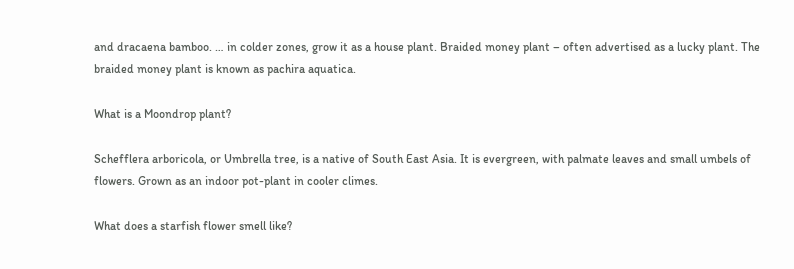and dracaena bamboo. … in colder zones, grow it as a house plant. Braided money plant – often advertised as a lucky plant. The braided money plant is known as pachira aquatica.

What is a Moondrop plant?

Schefflera arboricola, or Umbrella tree, is a native of South East Asia. It is evergreen, with palmate leaves and small umbels of flowers. Grown as an indoor pot-plant in cooler climes.

What does a starfish flower smell like?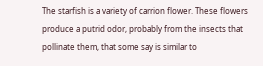The starfish is a variety of carrion flower. These flowers produce a putrid odor, probably from the insects that pollinate them, that some say is similar to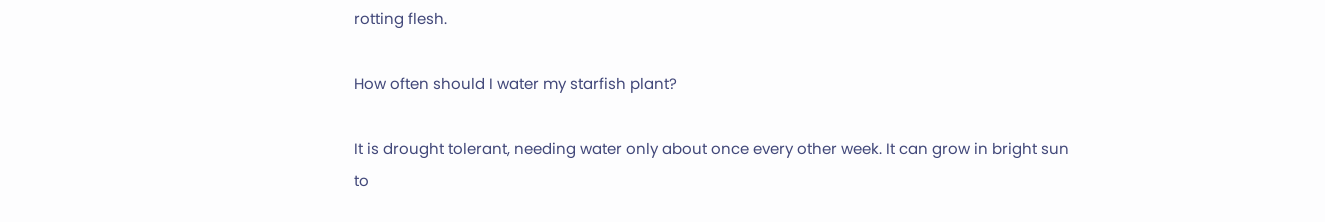rotting flesh.

How often should I water my starfish plant?

It is drought tolerant, needing water only about once every other week. It can grow in bright sun to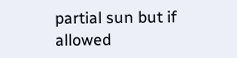partial sun but if allowed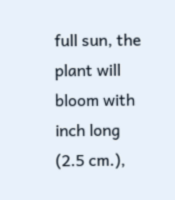full sun, the plant will bloom with inch long (2.5 cm.),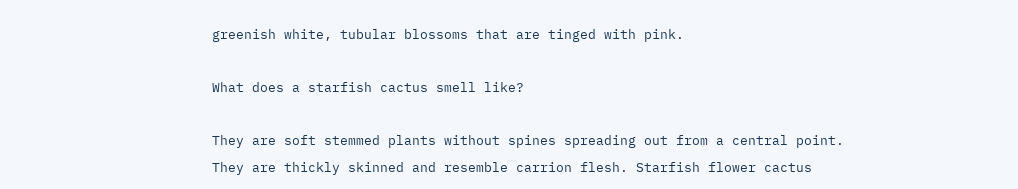greenish white, tubular blossoms that are tinged with pink.

What does a starfish cactus smell like?

They are soft stemmed plants without spines spreading out from a central point. They are thickly skinned and resemble carrion flesh. Starfish flower cactus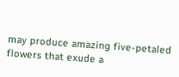may produce amazing five-petaled flowers that exude a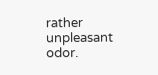rather unpleasant odor.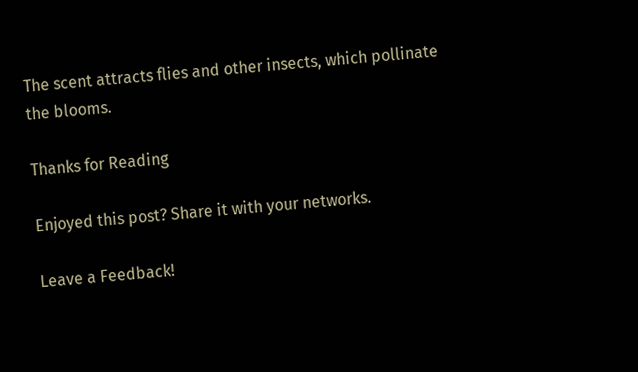The scent attracts flies and other insects, which pollinate the blooms.

Thanks for Reading

Enjoyed this post? Share it with your networks.

Leave a Feedback!